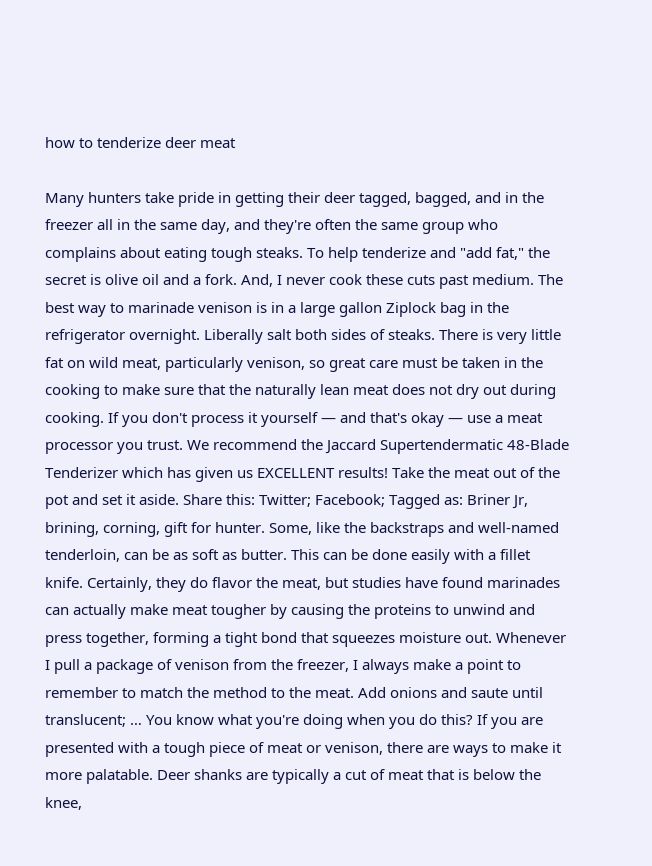how to tenderize deer meat

Many hunters take pride in getting their deer tagged, bagged, and in the freezer all in the same day, and they're often the same group who complains about eating tough steaks. To help tenderize and "add fat," the secret is olive oil and a fork. And, I never cook these cuts past medium. The best way to marinade venison is in a large gallon Ziplock bag in the refrigerator overnight. Liberally salt both sides of steaks. There is very little fat on wild meat, particularly venison, so great care must be taken in the cooking to make sure that the naturally lean meat does not dry out during cooking. If you don't process it yourself — and that's okay — use a meat processor you trust. We recommend the Jaccard Supertendermatic 48-Blade Tenderizer which has given us EXCELLENT results! Take the meat out of the pot and set it aside. Share this: Twitter; Facebook; Tagged as: Briner Jr, brining, corning, gift for hunter. Some, like the backstraps and well-named tenderloin, can be as soft as butter. This can be done easily with a fillet knife. Certainly, they do flavor the meat, but studies have found marinades can actually make meat tougher by causing the proteins to unwind and press together, forming a tight bond that squeezes moisture out. Whenever I pull a package of venison from the freezer, I always make a point to remember to match the method to the meat. Add onions and saute until translucent; … You know what you're doing when you do this? If you are presented with a tough piece of meat or venison, there are ways to make it more palatable. Deer shanks are typically a cut of meat that is below the knee,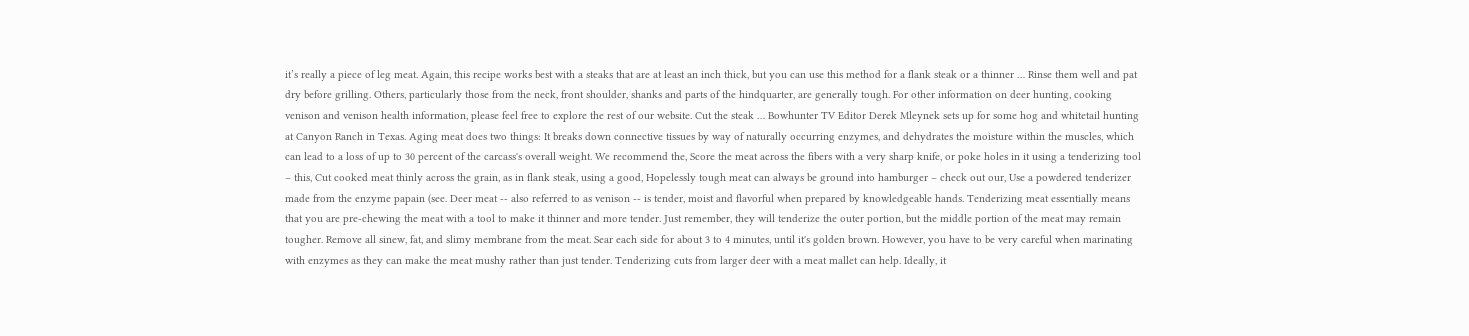it’s really a piece of leg meat. Again, this recipe works best with a steaks that are at least an inch thick, but you can use this method for a flank steak or a thinner … Rinse them well and pat dry before grilling. Others, particularly those from the neck, front shoulder, shanks and parts of the hindquarter, are generally tough. For other information on deer hunting, cooking venison and venison health information, please feel free to explore the rest of our website. Cut the steak … Bowhunter TV Editor Derek Mleynek sets up for some hog and whitetail hunting at Canyon Ranch in Texas. Aging meat does two things: It breaks down connective tissues by way of naturally occurring enzymes, and dehydrates the moisture within the muscles, which can lead to a loss of up to 30 percent of the carcass's overall weight. We recommend the, Score the meat across the fibers with a very sharp knife, or poke holes in it using a tenderizing tool – this, Cut cooked meat thinly across the grain, as in flank steak, using a good, Hopelessly tough meat can always be ground into hamburger – check out our, Use a powdered tenderizer made from the enzyme papain (see. Deer meat -- also referred to as venison -- is tender, moist and flavorful when prepared by knowledgeable hands. Tenderizing meat essentially means that you are pre-chewing the meat with a tool to make it thinner and more tender. Just remember, they will tenderize the outer portion, but the middle portion of the meat may remain tougher. Remove all sinew, fat, and slimy membrane from the meat. Sear each side for about 3 to 4 minutes, until it's golden brown. However, you have to be very careful when marinating with enzymes as they can make the meat mushy rather than just tender. Tenderizing cuts from larger deer with a meat mallet can help. Ideally, it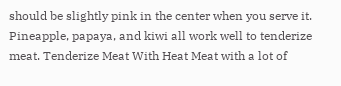should be slightly pink in the center when you serve it. Pineapple, papaya, and kiwi all work well to tenderize meat. Tenderize Meat With Heat Meat with a lot of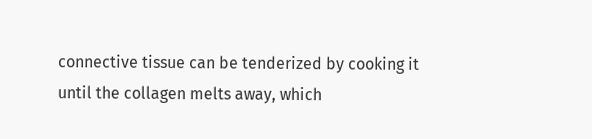connective tissue can be tenderized by cooking it until the collagen melts away, which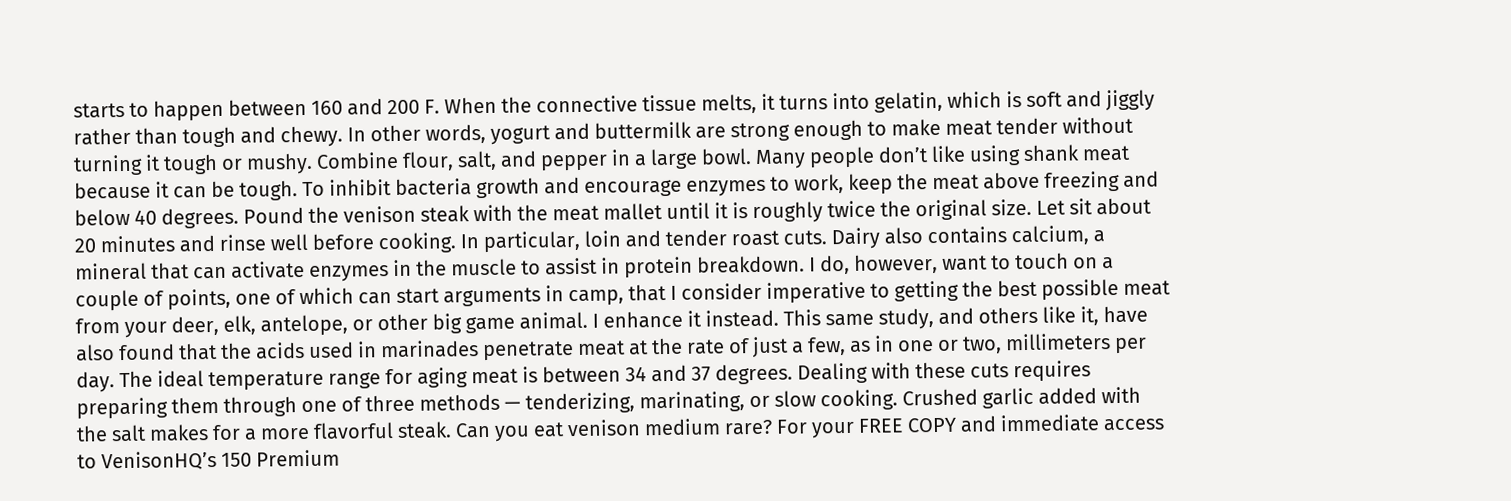starts to happen between 160 and 200 F. When the connective tissue melts, it turns into gelatin, which is soft and jiggly rather than tough and chewy. In other words, yogurt and buttermilk are strong enough to make meat tender without turning it tough or mushy. Combine flour, salt, and pepper in a large bowl. Many people don’t like using shank meat because it can be tough. To inhibit bacteria growth and encourage enzymes to work, keep the meat above freezing and below 40 degrees. Pound the venison steak with the meat mallet until it is roughly twice the original size. Let sit about 20 minutes and rinse well before cooking. In particular, loin and tender roast cuts. Dairy also contains calcium, a mineral that can activate enzymes in the muscle to assist in protein breakdown. I do, however, want to touch on a couple of points, one of which can start arguments in camp, that I consider imperative to getting the best possible meat from your deer, elk, antelope, or other big game animal. I enhance it instead. This same study, and others like it, have also found that the acids used in marinades penetrate meat at the rate of just a few, as in one or two, millimeters per day. The ideal temperature range for aging meat is between 34 and 37 degrees. Dealing with these cuts requires preparing them through one of three methods — tenderizing, marinating, or slow cooking. Crushed garlic added with the salt makes for a more flavorful steak. Can you eat venison medium rare? For your FREE COPY and immediate access to VenisonHQ’s 150 Premium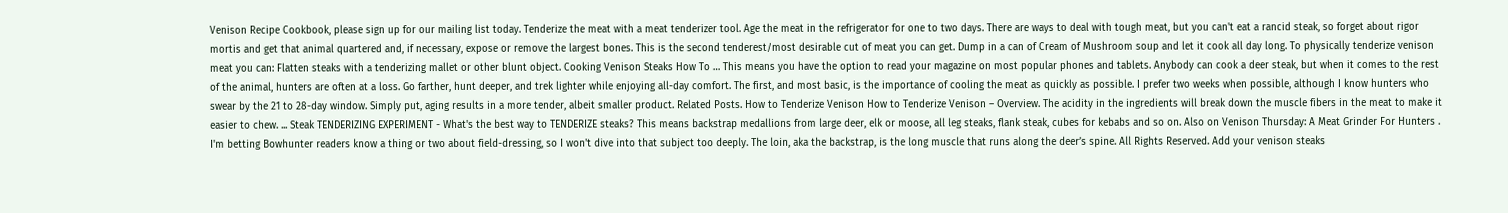Venison Recipe Cookbook, please sign up for our mailing list today. Tenderize the meat with a meat tenderizer tool. Age the meat in the refrigerator for one to two days. There are ways to deal with tough meat, but you can't eat a rancid steak, so forget about rigor mortis and get that animal quartered and, if necessary, expose or remove the largest bones. This is the second tenderest/most desirable cut of meat you can get. Dump in a can of Cream of Mushroom soup and let it cook all day long. To physically tenderize venison meat you can: Flatten steaks with a tenderizing mallet or other blunt object. Cooking Venison Steaks How To … This means you have the option to read your magazine on most popular phones and tablets. Anybody can cook a deer steak, but when it comes to the rest of the animal, hunters are often at a loss. Go farther, hunt deeper, and trek lighter while enjoying all-day comfort. The first, and most basic, is the importance of cooling the meat as quickly as possible. I prefer two weeks when possible, although I know hunters who swear by the 21 to 28-day window. Simply put, aging results in a more tender, albeit smaller product. Related Posts. How to Tenderize Venison How to Tenderize Venison – Overview. The acidity in the ingredients will break down the muscle fibers in the meat to make it easier to chew. ... Steak TENDERIZING EXPERIMENT - What's the best way to TENDERIZE steaks? This means backstrap medallions from large deer, elk or moose, all leg steaks, flank steak, cubes for kebabs and so on. Also on Venison Thursday: A Meat Grinder For Hunters . I'm betting Bowhunter readers know a thing or two about field-dressing, so I won't dive into that subject too deeply. The loin, aka the backstrap, is the long muscle that runs along the deer’s spine. All Rights Reserved. Add your venison steaks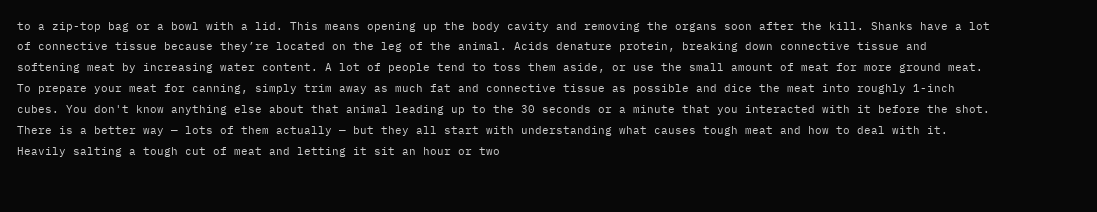to a zip-top bag or a bowl with a lid. This means opening up the body cavity and removing the organs soon after the kill. Shanks have a lot of connective tissue because they’re located on the leg of the animal. Acids denature protein, breaking down connective tissue and softening meat by increasing water content. A lot of people tend to toss them aside, or use the small amount of meat for more ground meat. To prepare your meat for canning, simply trim away as much fat and connective tissue as possible and dice the meat into roughly 1-inch cubes. You don't know anything else about that animal leading up to the 30 seconds or a minute that you interacted with it before the shot. There is a better way — lots of them actually — but they all start with understanding what causes tough meat and how to deal with it. Heavily salting a tough cut of meat and letting it sit an hour or two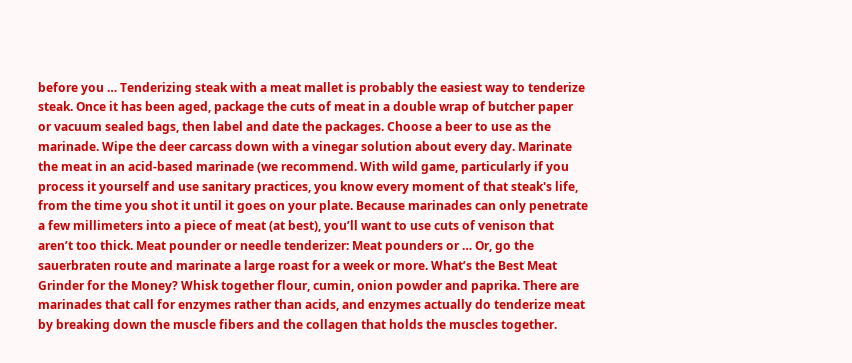before you … Tenderizing steak with a meat mallet is probably the easiest way to tenderize steak. Once it has been aged, package the cuts of meat in a double wrap of butcher paper or vacuum sealed bags, then label and date the packages. Choose a beer to use as the marinade. Wipe the deer carcass down with a vinegar solution about every day. Marinate the meat in an acid-based marinade (we recommend. With wild game, particularly if you process it yourself and use sanitary practices, you know every moment of that steak's life, from the time you shot it until it goes on your plate. Because marinades can only penetrate a few millimeters into a piece of meat (at best), you’ll want to use cuts of venison that aren’t too thick. Meat pounder or needle tenderizer: Meat pounders or … Or, go the sauerbraten route and marinate a large roast for a week or more. What’s the Best Meat Grinder for the Money? Whisk together flour, cumin, onion powder and paprika. There are marinades that call for enzymes rather than acids, and enzymes actually do tenderize meat by breaking down the muscle fibers and the collagen that holds the muscles together.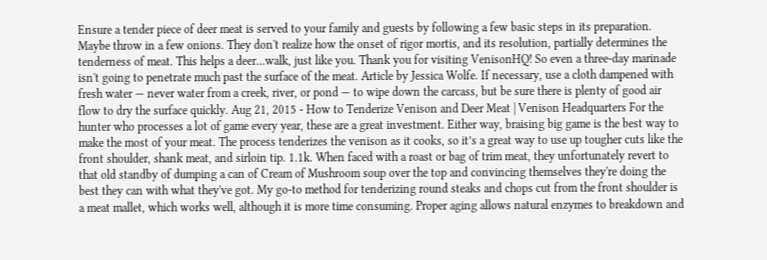Ensure a tender piece of deer meat is served to your family and guests by following a few basic steps in its preparation. Maybe throw in a few onions. They don't realize how the onset of rigor mortis, and its resolution, partially determines the tenderness of meat. This helps a deer…walk, just like you. Thank you for visiting VenisonHQ! So even a three-day marinade isn't going to penetrate much past the surface of the meat. Article by Jessica Wolfe. If necessary, use a cloth dampened with fresh water — never water from a creek, river, or pond — to wipe down the carcass, but be sure there is plenty of good air flow to dry the surface quickly. Aug 21, 2015 - How to Tenderize Venison and Deer Meat | Venison Headquarters For the hunter who processes a lot of game every year, these are a great investment. Either way, braising big game is the best way to make the most of your meat. The process tenderizes the venison as it cooks, so it’s a great way to use up tougher cuts like the front shoulder, shank meat, and sirloin tip. 1.1k. When faced with a roast or bag of trim meat, they unfortunately revert to that old standby of dumping a can of Cream of Mushroom soup over the top and convincing themselves they're doing the best they can with what they've got. My go-to method for tenderizing round steaks and chops cut from the front shoulder is a meat mallet, which works well, although it is more time consuming. Proper aging allows natural enzymes to breakdown and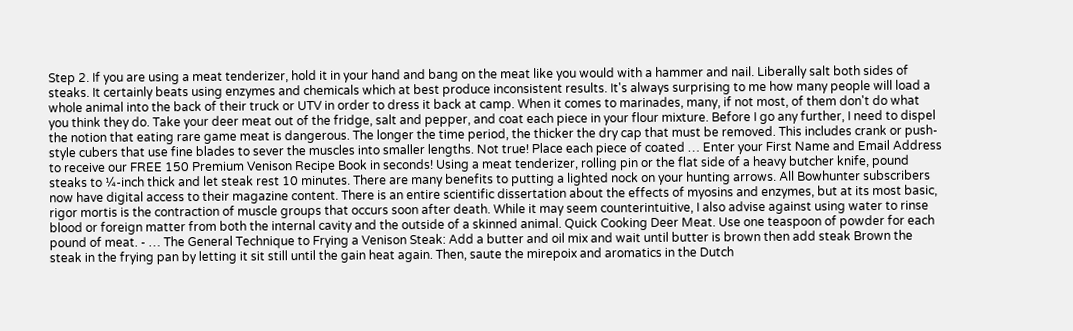Step 2. If you are using a meat tenderizer, hold it in your hand and bang on the meat like you would with a hammer and nail. Liberally salt both sides of steaks. It certainly beats using enzymes and chemicals which at best produce inconsistent results. It's always surprising to me how many people will load a whole animal into the back of their truck or UTV in order to dress it back at camp. When it comes to marinades, many, if not most, of them don't do what you think they do. Take your deer meat out of the fridge, salt and pepper, and coat each piece in your flour mixture. Before I go any further, I need to dispel the notion that eating rare game meat is dangerous. The longer the time period, the thicker the dry cap that must be removed. This includes crank or push-style cubers that use fine blades to sever the muscles into smaller lengths. Not true! Place each piece of coated … Enter your First Name and Email Address to receive our FREE 150 Premium Venison Recipe Book in seconds! Using a meat tenderizer, rolling pin or the flat side of a heavy butcher knife, pound steaks to ¼-inch thick and let steak rest 10 minutes. There are many benefits to putting a lighted nock on your hunting arrows. All Bowhunter subscribers now have digital access to their magazine content. There is an entire scientific dissertation about the effects of myosins and enzymes, but at its most basic, rigor mortis is the contraction of muscle groups that occurs soon after death. While it may seem counterintuitive, I also advise against using water to rinse blood or foreign matter from both the internal cavity and the outside of a skinned animal. Quick Cooking Deer Meat. Use one teaspoon of powder for each pound of meat. - … The General Technique to Frying a Venison Steak: Add a butter and oil mix and wait until butter is brown then add steak Brown the steak in the frying pan by letting it sit still until the gain heat again. Then, saute the mirepoix and aromatics in the Dutch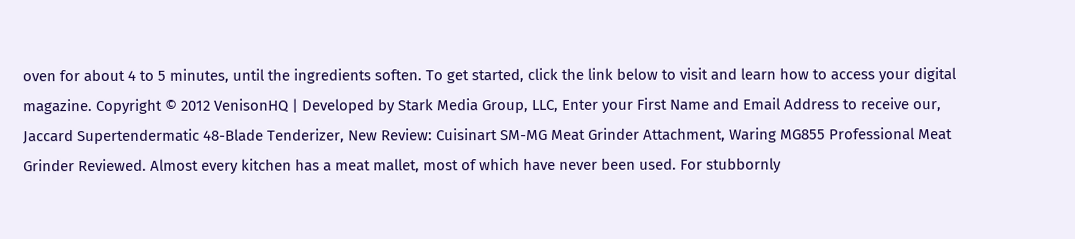oven for about 4 to 5 minutes, until the ingredients soften. To get started, click the link below to visit and learn how to access your digital magazine. Copyright © 2012 VenisonHQ | Developed by Stark Media Group, LLC, Enter your First Name and Email Address to receive our, Jaccard Supertendermatic 48-Blade Tenderizer, New Review: Cuisinart SM-MG Meat Grinder Attachment, Waring MG855 Professional Meat Grinder Reviewed. Almost every kitchen has a meat mallet, most of which have never been used. For stubbornly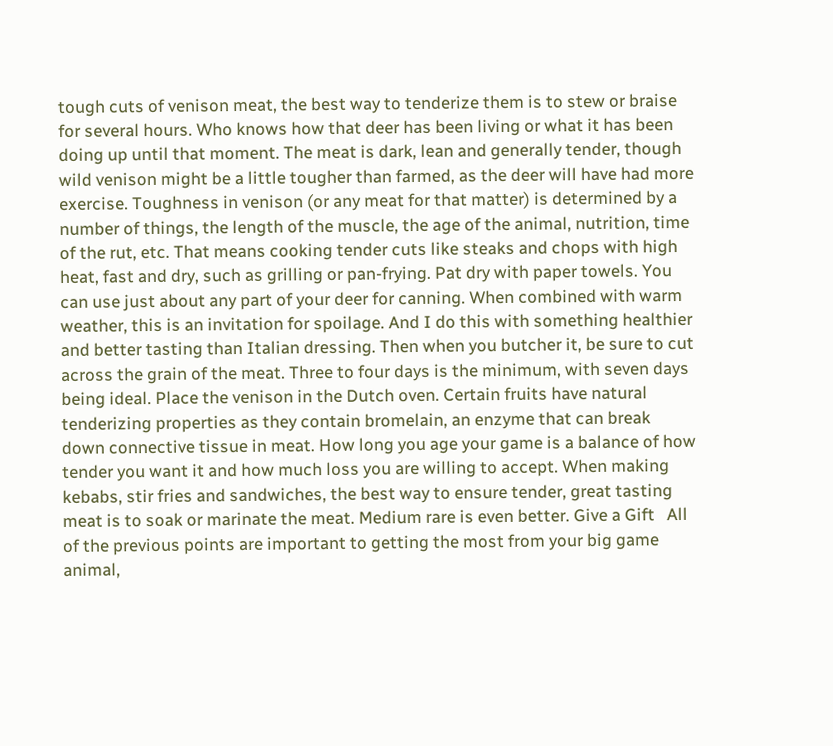tough cuts of venison meat, the best way to tenderize them is to stew or braise for several hours. Who knows how that deer has been living or what it has been doing up until that moment. The meat is dark, lean and generally tender, though wild venison might be a little tougher than farmed, as the deer will have had more exercise. Toughness in venison (or any meat for that matter) is determined by a number of things, the length of the muscle, the age of the animal, nutrition, time of the rut, etc. That means cooking tender cuts like steaks and chops with high heat, fast and dry, such as grilling or pan-frying. Pat dry with paper towels. You can use just about any part of your deer for canning. When combined with warm weather, this is an invitation for spoilage. And I do this with something healthier and better tasting than Italian dressing. Then when you butcher it, be sure to cut across the grain of the meat. Three to four days is the minimum, with seven days being ideal. Place the venison in the Dutch oven. Certain fruits have natural tenderizing properties as they contain bromelain, an enzyme that can break down connective tissue in meat. How long you age your game is a balance of how tender you want it and how much loss you are willing to accept. When making kebabs, stir fries and sandwiches, the best way to ensure tender, great tasting meat is to soak or marinate the meat. Medium rare is even better. Give a Gift   All of the previous points are important to getting the most from your big game animal,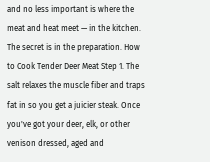and no less important is where the meat and heat meet — in the kitchen. The secret is in the preparation. How to Cook Tender Deer Meat Step 1. The salt relaxes the muscle fiber and traps fat in so you get a juicier steak. Once you've got your deer, elk, or other venison dressed, aged and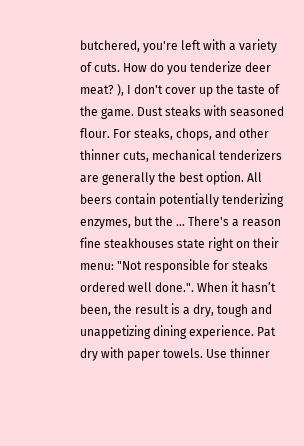butchered, you're left with a variety of cuts. How do you tenderize deer meat? ), I don't cover up the taste of the game. Dust steaks with seasoned flour. For steaks, chops, and other thinner cuts, mechanical tenderizers are generally the best option. All beers contain potentially tenderizing enzymes, but the … There's a reason fine steakhouses state right on their menu: "Not responsible for steaks ordered well done.". When it hasn’t been, the result is a dry, tough and unappetizing dining experience. Pat dry with paper towels. Use thinner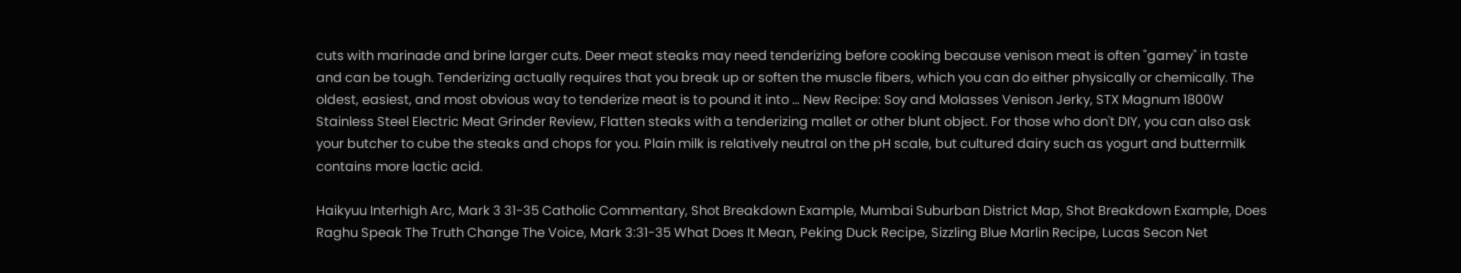cuts with marinade and brine larger cuts. Deer meat steaks may need tenderizing before cooking because venison meat is often "gamey" in taste and can be tough. Tenderizing actually requires that you break up or soften the muscle fibers, which you can do either physically or chemically. The oldest, easiest, and most obvious way to tenderize meat is to pound it into … New Recipe: Soy and Molasses Venison Jerky, STX Magnum 1800W Stainless Steel Electric Meat Grinder Review, Flatten steaks with a tenderizing mallet or other blunt object. For those who don't DIY, you can also ask your butcher to cube the steaks and chops for you. Plain milk is relatively neutral on the pH scale, but cultured dairy such as yogurt and buttermilk contains more lactic acid.

Haikyuu Interhigh Arc, Mark 3 31-35 Catholic Commentary, Shot Breakdown Example, Mumbai Suburban District Map, Shot Breakdown Example, Does Raghu Speak The Truth Change The Voice, Mark 3:31-35 What Does It Mean, Peking Duck Recipe, Sizzling Blue Marlin Recipe, Lucas Secon Net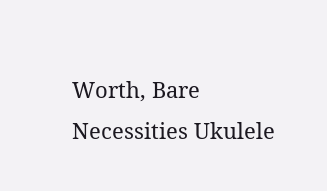Worth, Bare Necessities Ukulele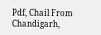Pdf, Chail From Chandigarh,